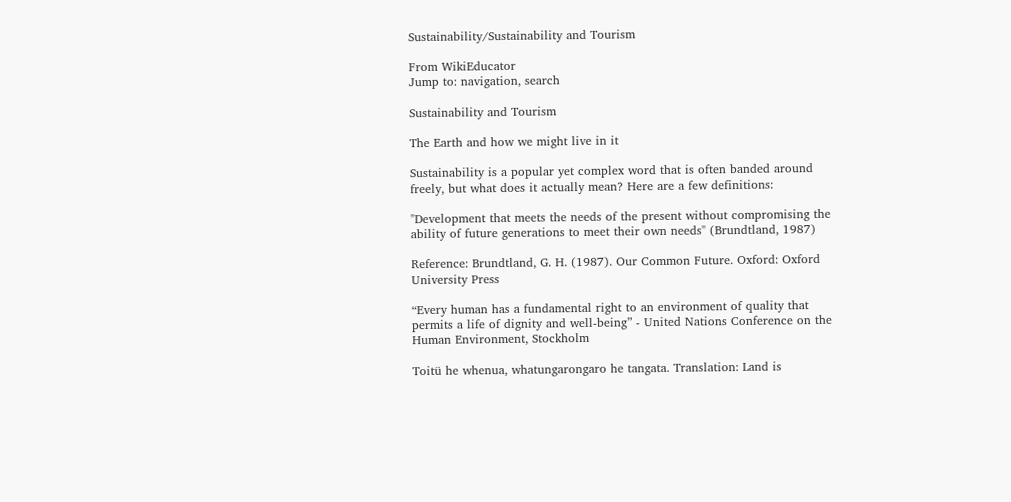Sustainability/Sustainability and Tourism

From WikiEducator
Jump to: navigation, search

Sustainability and Tourism

The Earth and how we might live in it

Sustainability is a popular yet complex word that is often banded around freely, but what does it actually mean? Here are a few definitions:

"Development that meets the needs of the present without compromising the ability of future generations to meet their own needs" (Brundtland, 1987)

Reference: Brundtland, G. H. (1987). Our Common Future. Oxford: Oxford University Press

“Every human has a fundamental right to an environment of quality that permits a life of dignity and well-being” - United Nations Conference on the Human Environment, Stockholm

Toitü he whenua, whatungarongaro he tangata. Translation: Land is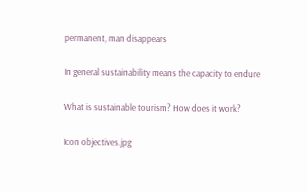permanent, man disappears

In general sustainability means the capacity to endure

What is sustainable tourism? How does it work?

Icon objectives.jpg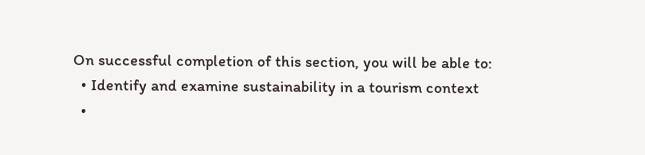On successful completion of this section, you will be able to:
  • Identify and examine sustainability in a tourism context
  •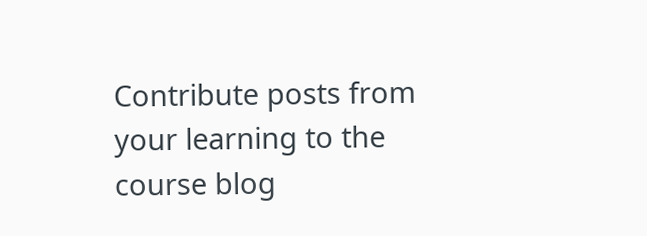Contribute posts from your learning to the course blog